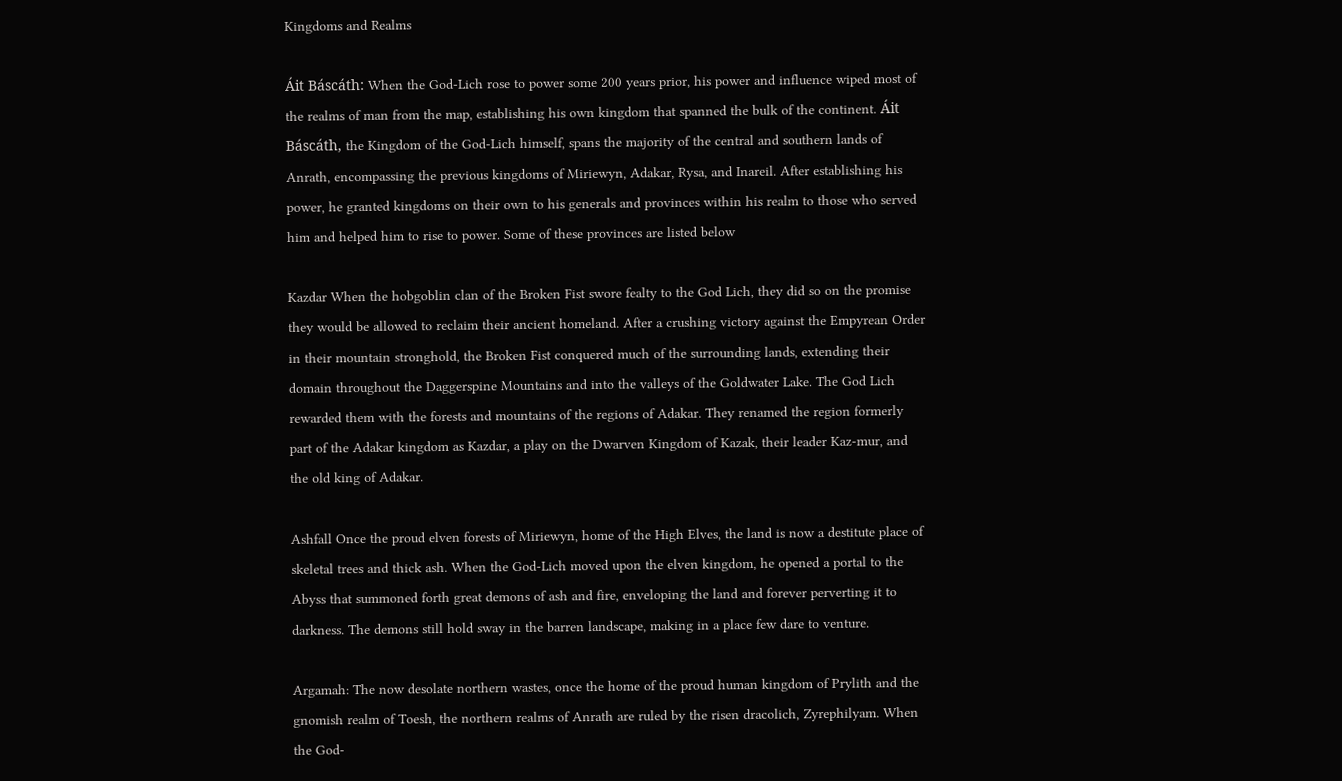Kingdoms and Realms

Áit Báscáth: When the God-Lich rose to power some 200 years prior, his power and influence wiped most of the realms of man from the map, establishing his own kingdom that spanned the bulk of the continent. Áit Báscáth, the Kingdom of the God-Lich himself, spans the majority of the central and southern lands of Anrath, encompassing the previous kingdoms of Miriewyn, Adakar, Rysa, and Inareil. After establishing his power, he granted kingdoms on their own to his generals and provinces within his realm to those who served him and helped him to rise to power. Some of these provinces are listed below

Kazdar When the hobgoblin clan of the Broken Fist swore fealty to the God Lich, they did so on the promise they would be allowed to reclaim their ancient homeland. After a crushing victory against the Empyrean Order in their mountain stronghold, the Broken Fist conquered much of the surrounding lands, extending their domain throughout the Daggerspine Mountains and into the valleys of the Goldwater Lake. The God Lich rewarded them with the forests and mountains of the regions of Adakar. They renamed the region formerly part of the Adakar kingdom as Kazdar, a play on the Dwarven Kingdom of Kazak, their leader Kaz-mur, and the old king of Adakar.

Ashfall Once the proud elven forests of Miriewyn, home of the High Elves, the land is now a destitute place of skeletal trees and thick ash. When the God-Lich moved upon the elven kingdom, he opened a portal to the Abyss that summoned forth great demons of ash and fire, enveloping the land and forever perverting it to darkness. The demons still hold sway in the barren landscape, making in a place few dare to venture.

Argamah: The now desolate northern wastes, once the home of the proud human kingdom of Prylith and the gnomish realm of Toesh, the northern realms of Anrath are ruled by the risen dracolich, Zyrephilyam. When the God-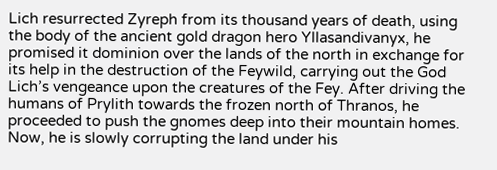Lich resurrected Zyreph from its thousand years of death, using the body of the ancient gold dragon hero Yllasandivanyx, he promised it dominion over the lands of the north in exchange for its help in the destruction of the Feywild, carrying out the God Lich’s vengeance upon the creatures of the Fey. After driving the humans of Prylith towards the frozen north of Thranos, he proceeded to push the gnomes deep into their mountain homes. Now, he is slowly corrupting the land under his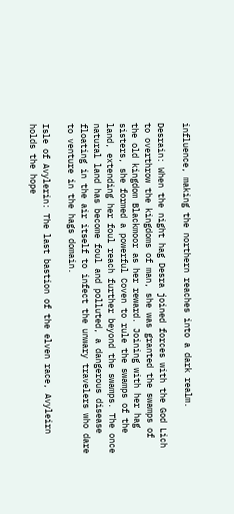influence, making the northern reaches into a dark realm.

Desrain: When the night hag Desra joined forces with the God Lich to overthrow the kingdoms of man, she was granted the swamps of the old kingdom Blackmoor as her reward. Joining with her hag sisters, she formed a powerful Coven to rule the swamps of the land, extending her foul reach further beyond the swamps. The once natural land has become foul and polluted, a dangerous disease floating in the air itself to infect the unwary travelers who dare to venture in the hags domain.

Isle of Avylerin: The last bastion of the elven race, Avyleirn holds the hope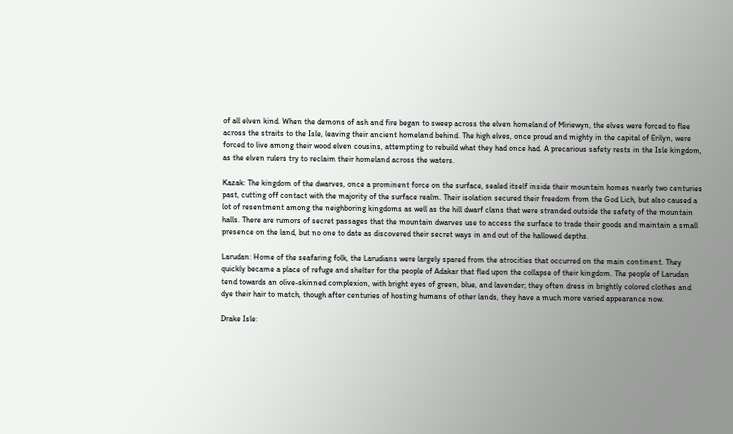of all elven kind. When the demons of ash and fire began to sweep across the elven homeland of Miriewyn, the elves were forced to flee across the straits to the Isle, leaving their ancient homeland behind. The high elves, once proud and mighty in the capital of Erilyn, were forced to live among their wood elven cousins, attempting to rebuild what they had once had. A precarious safety rests in the Isle kingdom, as the elven rulers try to reclaim their homeland across the waters.

Kazak: The kingdom of the dwarves, once a prominent force on the surface, sealed itself inside their mountain homes nearly two centuries past, cutting off contact with the majority of the surface realm. Their isolation secured their freedom from the God Lich, but also caused a lot of resentment among the neighboring kingdoms as well as the hill dwarf clans that were stranded outside the safety of the mountain halls. There are rumors of secret passages that the mountain dwarves use to access the surface to trade their goods and maintain a small presence on the land, but no one to date as discovered their secret ways in and out of the hallowed depths.

Larudan: Home of the seafaring folk, the Larudians were largely spared from the atrocities that occurred on the main continent. They quickly became a place of refuge and shelter for the people of Adakar that fled upon the collapse of their kingdom. The people of Larudan tend towards an olive-skinned complexion, with bright eyes of green, blue, and lavender; they often dress in brightly colored clothes and dye their hair to match, though after centuries of hosting humans of other lands, they have a much more varied appearance now.

Drake Isle: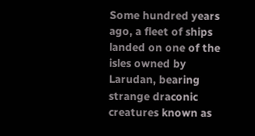Some hundred years ago, a fleet of ships landed on one of the isles owned by Larudan, bearing strange draconic creatures known as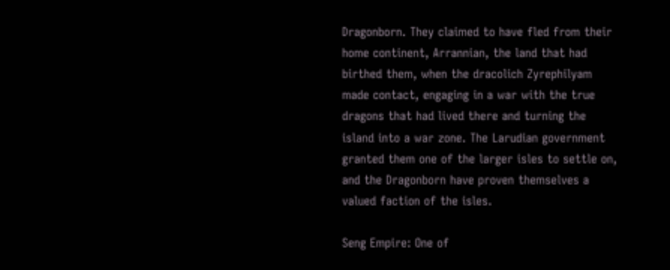Dragonborn. They claimed to have fled from their home continent, Arrannian, the land that had birthed them, when the dracolich Zyrephilyam made contact, engaging in a war with the true dragons that had lived there and turning the island into a war zone. The Larudian government granted them one of the larger isles to settle on, and the Dragonborn have proven themselves a valued faction of the isles.

Seng Empire: One of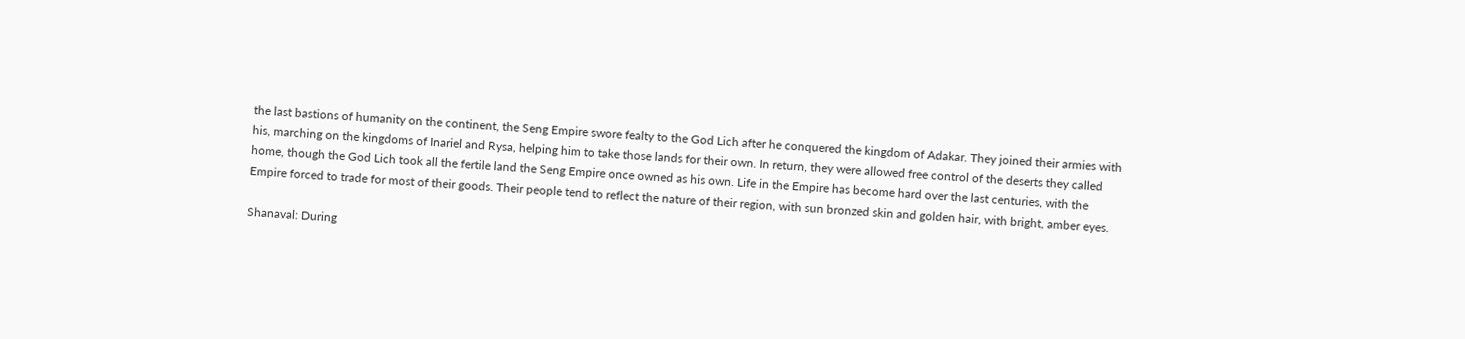the last bastions of humanity on the continent, the Seng Empire swore fealty to the God Lich after he conquered the kingdom of Adakar. They joined their armies with his, marching on the kingdoms of Inariel and Rysa, helping him to take those lands for their own. In return, they were allowed free control of the deserts they called home, though the God Lich took all the fertile land the Seng Empire once owned as his own. Life in the Empire has become hard over the last centuries, with the Empire forced to trade for most of their goods. Their people tend to reflect the nature of their region, with sun bronzed skin and golden hair, with bright, amber eyes.

Shanaval: During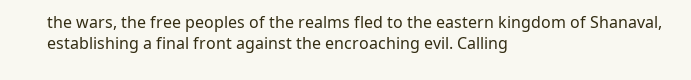the wars, the free peoples of the realms fled to the eastern kingdom of Shanaval, establishing a final front against the encroaching evil. Calling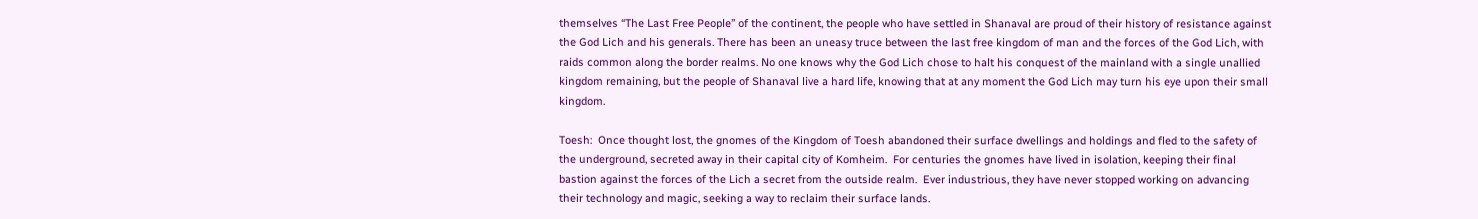themselves “The Last Free People” of the continent, the people who have settled in Shanaval are proud of their history of resistance against the God Lich and his generals. There has been an uneasy truce between the last free kingdom of man and the forces of the God Lich, with raids common along the border realms. No one knows why the God Lich chose to halt his conquest of the mainland with a single unallied kingdom remaining, but the people of Shanaval live a hard life, knowing that at any moment the God Lich may turn his eye upon their small kingdom.

Toesh:  Once thought lost, the gnomes of the Kingdom of Toesh abandoned their surface dwellings and holdings and fled to the safety of the underground, secreted away in their capital city of Komheim.  For centuries the gnomes have lived in isolation, keeping their final bastion against the forces of the Lich a secret from the outside realm.  Ever industrious, they have never stopped working on advancing their technology and magic, seeking a way to reclaim their surface lands.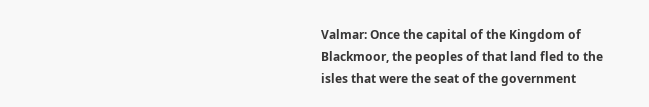Valmar: Once the capital of the Kingdom of Blackmoor, the peoples of that land fled to the isles that were the seat of the government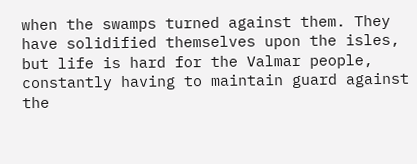when the swamps turned against them. They have solidified themselves upon the isles, but life is hard for the Valmar people, constantly having to maintain guard against the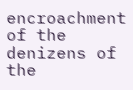encroachment of the denizens of the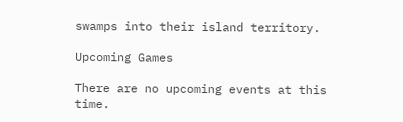swamps into their island territory.

Upcoming Games

There are no upcoming events at this time.